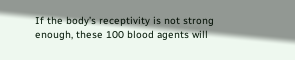If the body’s receptivity is not strong enough, these 100 blood agents will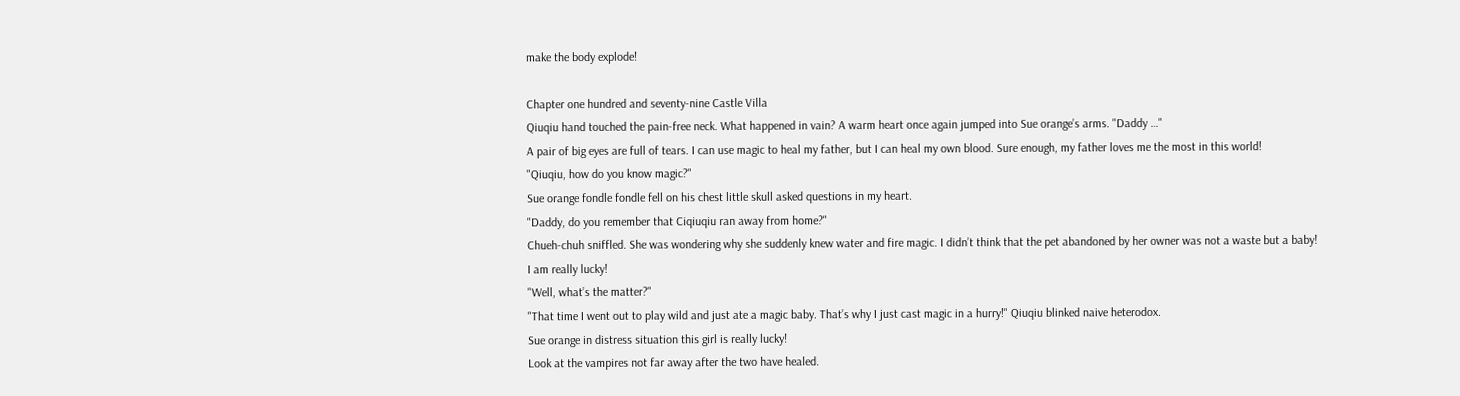make the body explode!

Chapter one hundred and seventy-nine Castle Villa
Qiuqiu hand touched the pain-free neck. What happened in vain? A warm heart once again jumped into Sue orange’s arms. "Daddy …"
A pair of big eyes are full of tears. I can use magic to heal my father, but I can heal my own blood. Sure enough, my father loves me the most in this world!
"Qiuqiu, how do you know magic?"
Sue orange fondle fondle fell on his chest little skull asked questions in my heart.
"Daddy, do you remember that Ciqiuqiu ran away from home?"
Chueh-chuh sniffled. She was wondering why she suddenly knew water and fire magic. I didn’t think that the pet abandoned by her owner was not a waste but a baby!
I am really lucky!
"Well, what’s the matter?"
"That time I went out to play wild and just ate a magic baby. That’s why I just cast magic in a hurry!" Qiuqiu blinked naive heterodox.
Sue orange in distress situation this girl is really lucky!
Look at the vampires not far away after the two have healed.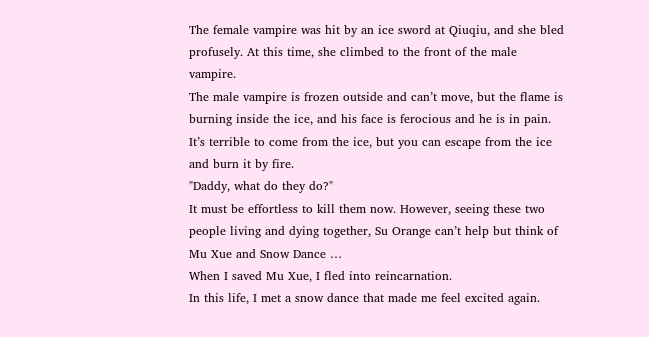The female vampire was hit by an ice sword at Qiuqiu, and she bled profusely. At this time, she climbed to the front of the male vampire.
The male vampire is frozen outside and can’t move, but the flame is burning inside the ice, and his face is ferocious and he is in pain.
It’s terrible to come from the ice, but you can escape from the ice and burn it by fire.
"Daddy, what do they do?"
It must be effortless to kill them now. However, seeing these two people living and dying together, Su Orange can’t help but think of Mu Xue and Snow Dance …
When I saved Mu Xue, I fled into reincarnation.
In this life, I met a snow dance that made me feel excited again.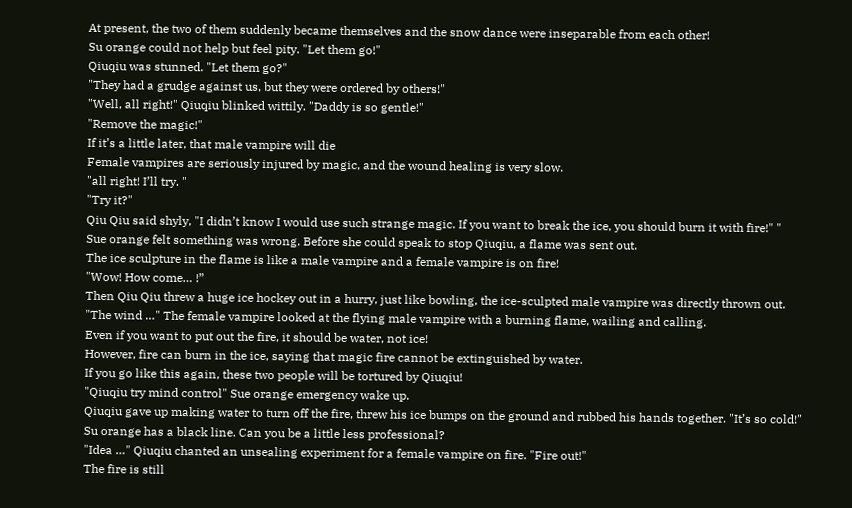At present, the two of them suddenly became themselves and the snow dance were inseparable from each other!
Su orange could not help but feel pity. "Let them go!"
Qiuqiu was stunned. "Let them go?"
"They had a grudge against us, but they were ordered by others!"
"Well, all right!" Qiuqiu blinked wittily. "Daddy is so gentle!"
"Remove the magic!"
If it’s a little later, that male vampire will die
Female vampires are seriously injured by magic, and the wound healing is very slow.
"all right! I’ll try. "
"Try it?"
Qiu Qiu said shyly, "I didn’t know I would use such strange magic. If you want to break the ice, you should burn it with fire!" "
Sue orange felt something was wrong. Before she could speak to stop Qiuqiu, a flame was sent out.
The ice sculpture in the flame is like a male vampire and a female vampire is on fire!
"Wow! How come… !”
Then Qiu Qiu threw a huge ice hockey out in a hurry, just like bowling, the ice-sculpted male vampire was directly thrown out.
"The wind …" The female vampire looked at the flying male vampire with a burning flame, wailing and calling.
Even if you want to put out the fire, it should be water, not ice!
However, fire can burn in the ice, saying that magic fire cannot be extinguished by water.
If you go like this again, these two people will be tortured by Qiuqiu!
"Qiuqiu try mind control" Sue orange emergency wake up.
Qiuqiu gave up making water to turn off the fire, threw his ice bumps on the ground and rubbed his hands together. "It’s so cold!"
Su orange has a black line. Can you be a little less professional?
"Idea …" Qiuqiu chanted an unsealing experiment for a female vampire on fire. "Fire out!"
The fire is still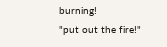burning!
"put out the fire!"